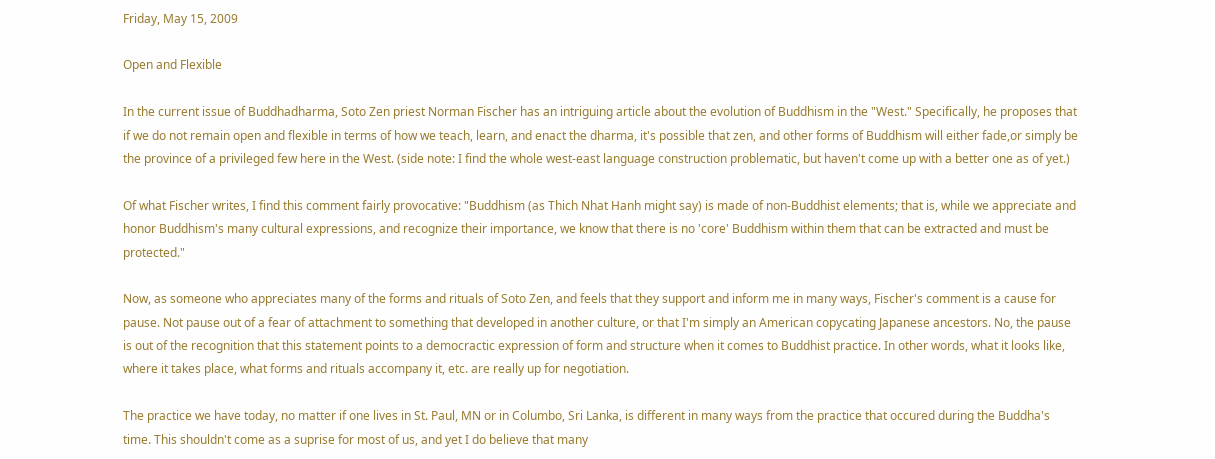Friday, May 15, 2009

Open and Flexible

In the current issue of Buddhadharma, Soto Zen priest Norman Fischer has an intriguing article about the evolution of Buddhism in the "West." Specifically, he proposes that if we do not remain open and flexible in terms of how we teach, learn, and enact the dharma, it's possible that zen, and other forms of Buddhism will either fade,or simply be the province of a privileged few here in the West. (side note: I find the whole west-east language construction problematic, but haven't come up with a better one as of yet.)

Of what Fischer writes, I find this comment fairly provocative: "Buddhism (as Thich Nhat Hanh might say) is made of non-Buddhist elements; that is, while we appreciate and honor Buddhism's many cultural expressions, and recognize their importance, we know that there is no 'core' Buddhism within them that can be extracted and must be protected."

Now, as someone who appreciates many of the forms and rituals of Soto Zen, and feels that they support and inform me in many ways, Fischer's comment is a cause for pause. Not pause out of a fear of attachment to something that developed in another culture, or that I'm simply an American copycating Japanese ancestors. No, the pause is out of the recognition that this statement points to a democractic expression of form and structure when it comes to Buddhist practice. In other words, what it looks like, where it takes place, what forms and rituals accompany it, etc. are really up for negotiation.

The practice we have today, no matter if one lives in St. Paul, MN or in Columbo, Sri Lanka, is different in many ways from the practice that occured during the Buddha's time. This shouldn't come as a suprise for most of us, and yet I do believe that many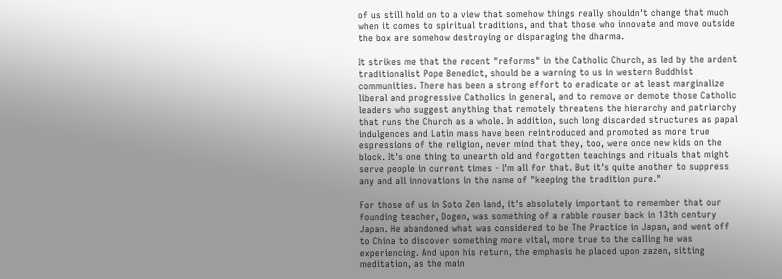of us still hold on to a view that somehow things really shouldn't change that much when it comes to spiritual traditions, and that those who innovate and move outside the box are somehow destroying or disparaging the dharma.

It strikes me that the recent "reforms" in the Catholic Church, as led by the ardent traditionalist Pope Benedict, should be a warning to us in western Buddhist communities. There has been a strong effort to eradicate or at least marginalize liberal and progressive Catholics in general, and to remove or demote those Catholic leaders who suggest anything that remotely threatens the hierarchy and patriarchy that runs the Church as a whole. In addition, such long discarded structures as papal indulgences and Latin mass have been reintroduced and promoted as more true espressions of the religion, never mind that they, too, were once new kids on the block. It's one thing to unearth old and forgotten teachings and rituals that might serve people in current times - I'm all for that. But it's quite another to suppress any and all innovations in the name of "keeping the tradition pure."

For those of us in Soto Zen land, it's absolutely important to remember that our founding teacher, Dogen, was something of a rabble rouser back in 13th century Japan. He abandoned what was considered to be The Practice in Japan, and went off to China to discover something more vital, more true to the calling he was experiencing. And upon his return, the emphasis he placed upon zazen, sitting meditation, as the main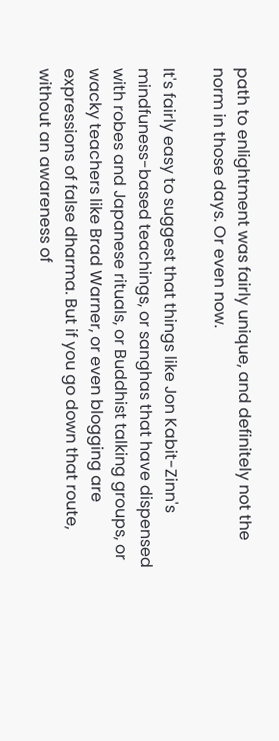path to enlightment was fairly unique, and definitely not the norm in those days. Or even now.

It's fairly easy to suggest that things like Jon Kabit-Zinn's mindfuness-based teachings, or sanghas that have dispensed with robes and Japanese rituals, or Buddhist talking groups, or wacky teachers like Brad Warner, or even blogging are expressions of false dharma. But if you go down that route, without an awareness of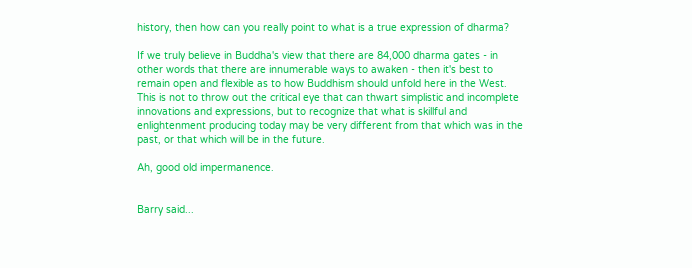history, then how can you really point to what is a true expression of dharma?

If we truly believe in Buddha's view that there are 84,000 dharma gates - in other words that there are innumerable ways to awaken - then it's best to remain open and flexible as to how Buddhism should unfold here in the West. This is not to throw out the critical eye that can thwart simplistic and incomplete innovations and expressions, but to recognize that what is skillful and enlightenment producing today may be very different from that which was in the past, or that which will be in the future.

Ah, good old impermanence.


Barry said...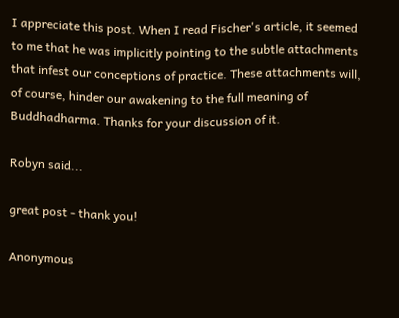I appreciate this post. When I read Fischer's article, it seemed to me that he was implicitly pointing to the subtle attachments that infest our conceptions of practice. These attachments will, of course, hinder our awakening to the full meaning of Buddhadharma. Thanks for your discussion of it.

Robyn said...

great post - thank you!

Anonymous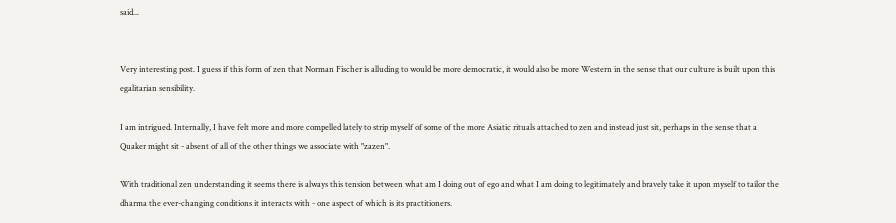said...


Very interesting post. I guess if this form of zen that Norman Fischer is alluding to would be more democratic, it would also be more Western in the sense that our culture is built upon this egalitarian sensibility.

I am intrigued. Internally, I have felt more and more compelled lately to strip myself of some of the more Asiatic rituals attached to zen and instead just sit, perhaps in the sense that a Quaker might sit - absent of all of the other things we associate with "zazen".

With traditional zen understanding it seems there is always this tension between what am I doing out of ego and what I am doing to legitimately and bravely take it upon myself to tailor the dharma the ever-changing conditions it interacts with - one aspect of which is its practitioners.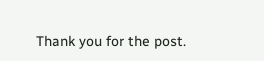Thank you for the post.